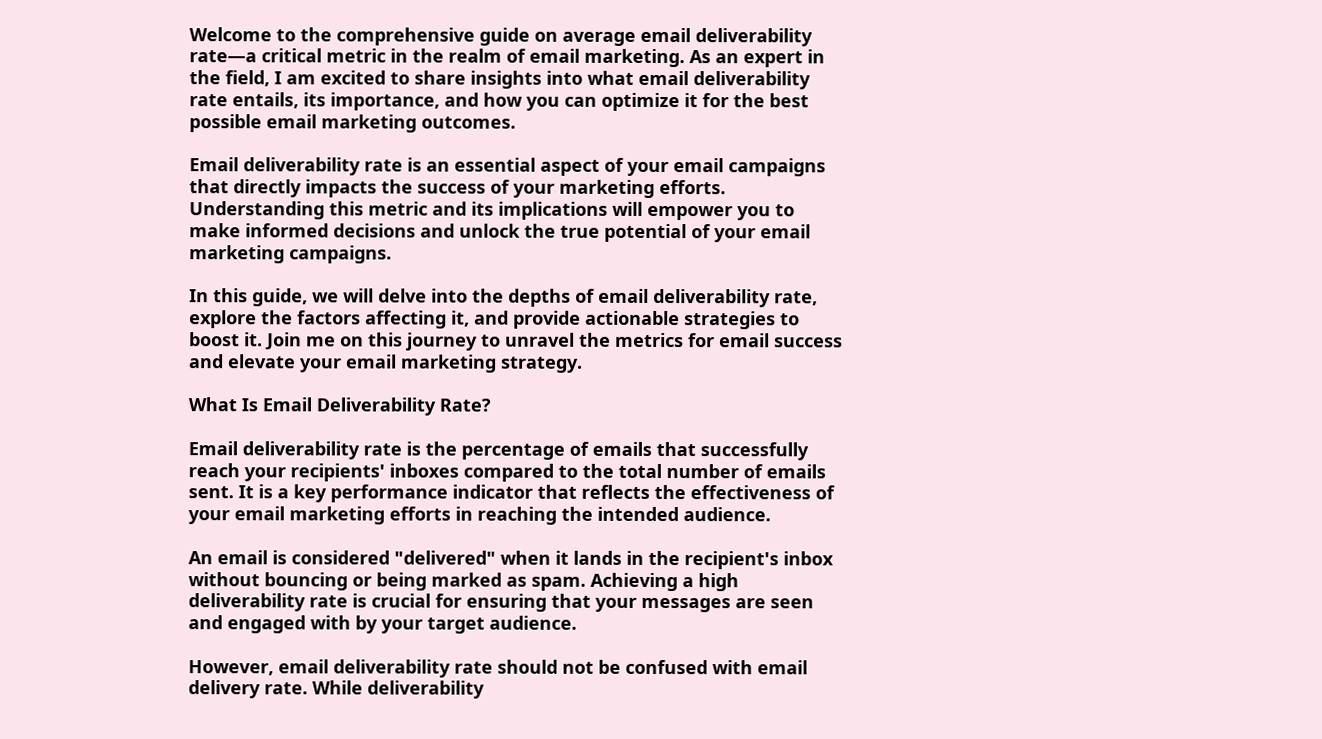Welcome to the comprehensive guide on average email deliverability rate—a critical metric in the realm of email marketing. As an expert in the field, I am excited to share insights into what email deliverability rate entails, its importance, and how you can optimize it for the best possible email marketing outcomes.

Email deliverability rate is an essential aspect of your email campaigns that directly impacts the success of your marketing efforts. Understanding this metric and its implications will empower you to make informed decisions and unlock the true potential of your email marketing campaigns.

In this guide, we will delve into the depths of email deliverability rate, explore the factors affecting it, and provide actionable strategies to boost it. Join me on this journey to unravel the metrics for email success and elevate your email marketing strategy.

What Is Email Deliverability Rate?

Email deliverability rate is the percentage of emails that successfully reach your recipients' inboxes compared to the total number of emails sent. It is a key performance indicator that reflects the effectiveness of your email marketing efforts in reaching the intended audience.

An email is considered "delivered" when it lands in the recipient's inbox without bouncing or being marked as spam. Achieving a high deliverability rate is crucial for ensuring that your messages are seen and engaged with by your target audience.

However, email deliverability rate should not be confused with email delivery rate. While deliverability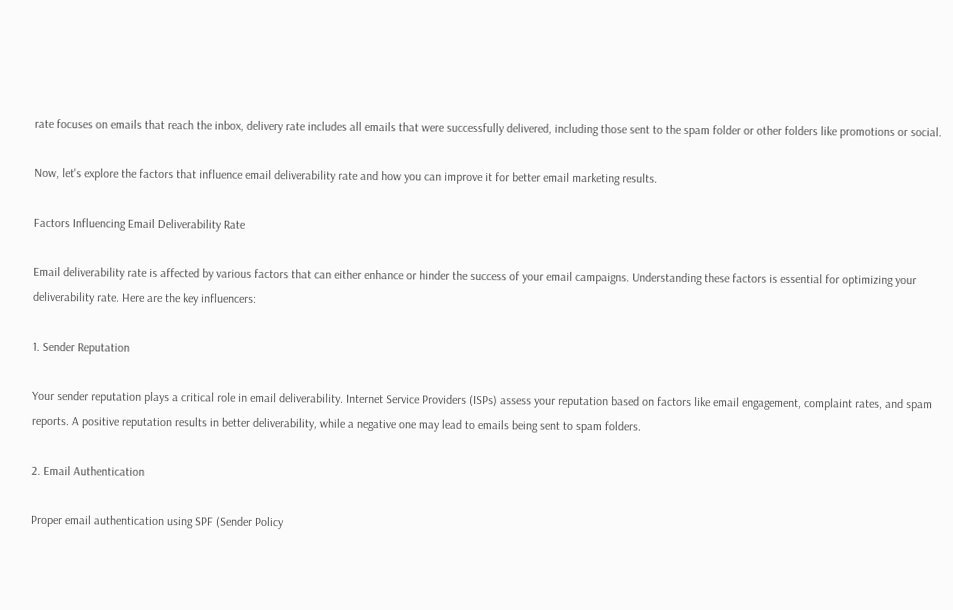rate focuses on emails that reach the inbox, delivery rate includes all emails that were successfully delivered, including those sent to the spam folder or other folders like promotions or social.

Now, let's explore the factors that influence email deliverability rate and how you can improve it for better email marketing results.

Factors Influencing Email Deliverability Rate

Email deliverability rate is affected by various factors that can either enhance or hinder the success of your email campaigns. Understanding these factors is essential for optimizing your deliverability rate. Here are the key influencers:

1. Sender Reputation

Your sender reputation plays a critical role in email deliverability. Internet Service Providers (ISPs) assess your reputation based on factors like email engagement, complaint rates, and spam reports. A positive reputation results in better deliverability, while a negative one may lead to emails being sent to spam folders.

2. Email Authentication

Proper email authentication using SPF (Sender Policy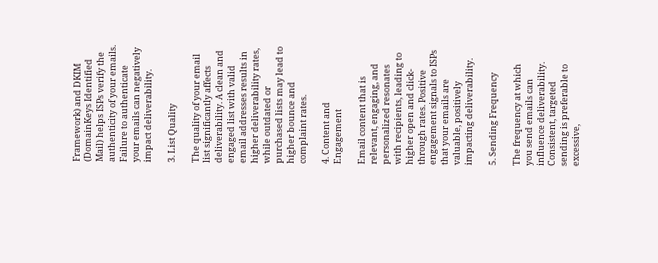Framework) and DKIM (DomainKeys Identified Mail) helps ISPs verify the authenticity of your emails. Failure to authenticate your emails can negatively impact deliverability.

3. List Quality

The quality of your email list significantly affects deliverability. A clean and engaged list with valid email addresses results in higher deliverability rates, while outdated or purchased lists may lead to higher bounce and complaint rates.

4. Content and Engagement

Email content that is relevant, engaging, and personalized resonates with recipients, leading to higher open and click-through rates. Positive engagement signals to ISPs that your emails are valuable, positively impacting deliverability.

5. Sending Frequency

The frequency at which you send emails can influence deliverability. Consistent, targeted sending is preferable to excessive,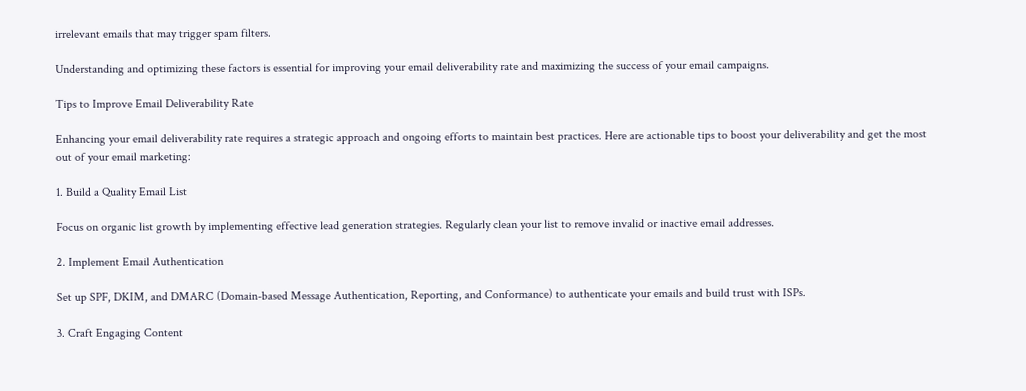irrelevant emails that may trigger spam filters.

Understanding and optimizing these factors is essential for improving your email deliverability rate and maximizing the success of your email campaigns.

Tips to Improve Email Deliverability Rate

Enhancing your email deliverability rate requires a strategic approach and ongoing efforts to maintain best practices. Here are actionable tips to boost your deliverability and get the most out of your email marketing:

1. Build a Quality Email List

Focus on organic list growth by implementing effective lead generation strategies. Regularly clean your list to remove invalid or inactive email addresses.

2. Implement Email Authentication

Set up SPF, DKIM, and DMARC (Domain-based Message Authentication, Reporting, and Conformance) to authenticate your emails and build trust with ISPs.

3. Craft Engaging Content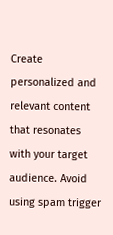Create personalized and relevant content that resonates with your target audience. Avoid using spam trigger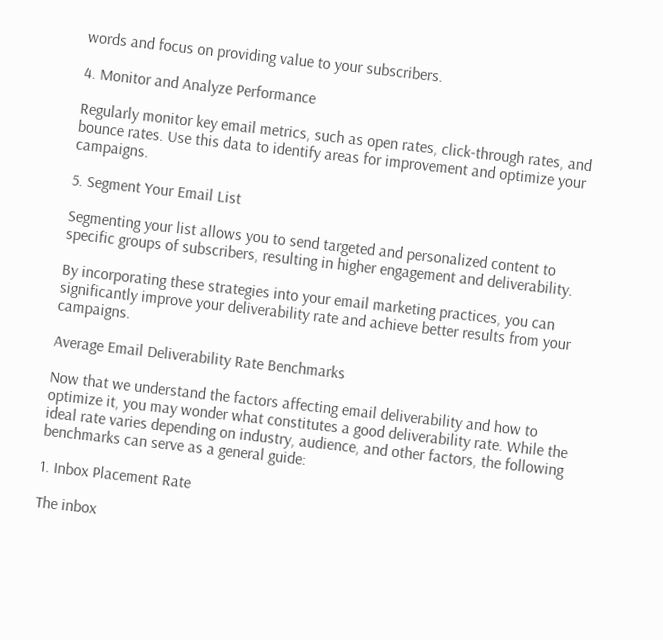words and focus on providing value to your subscribers.

4. Monitor and Analyze Performance

Regularly monitor key email metrics, such as open rates, click-through rates, and bounce rates. Use this data to identify areas for improvement and optimize your campaigns.

5. Segment Your Email List

Segmenting your list allows you to send targeted and personalized content to specific groups of subscribers, resulting in higher engagement and deliverability.

By incorporating these strategies into your email marketing practices, you can significantly improve your deliverability rate and achieve better results from your campaigns.

Average Email Deliverability Rate Benchmarks

Now that we understand the factors affecting email deliverability and how to optimize it, you may wonder what constitutes a good deliverability rate. While the ideal rate varies depending on industry, audience, and other factors, the following benchmarks can serve as a general guide:

1. Inbox Placement Rate

The inbox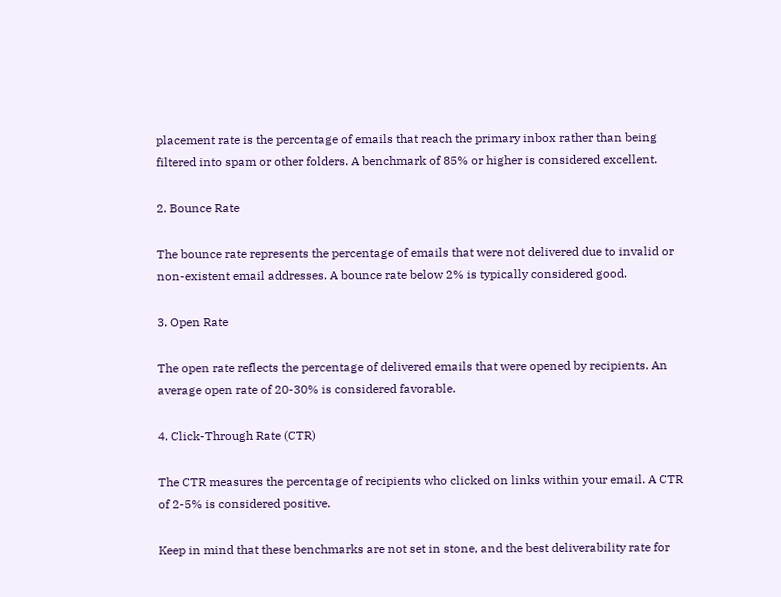placement rate is the percentage of emails that reach the primary inbox rather than being filtered into spam or other folders. A benchmark of 85% or higher is considered excellent.

2. Bounce Rate

The bounce rate represents the percentage of emails that were not delivered due to invalid or non-existent email addresses. A bounce rate below 2% is typically considered good.

3. Open Rate

The open rate reflects the percentage of delivered emails that were opened by recipients. An average open rate of 20-30% is considered favorable.

4. Click-Through Rate (CTR)

The CTR measures the percentage of recipients who clicked on links within your email. A CTR of 2-5% is considered positive.

Keep in mind that these benchmarks are not set in stone, and the best deliverability rate for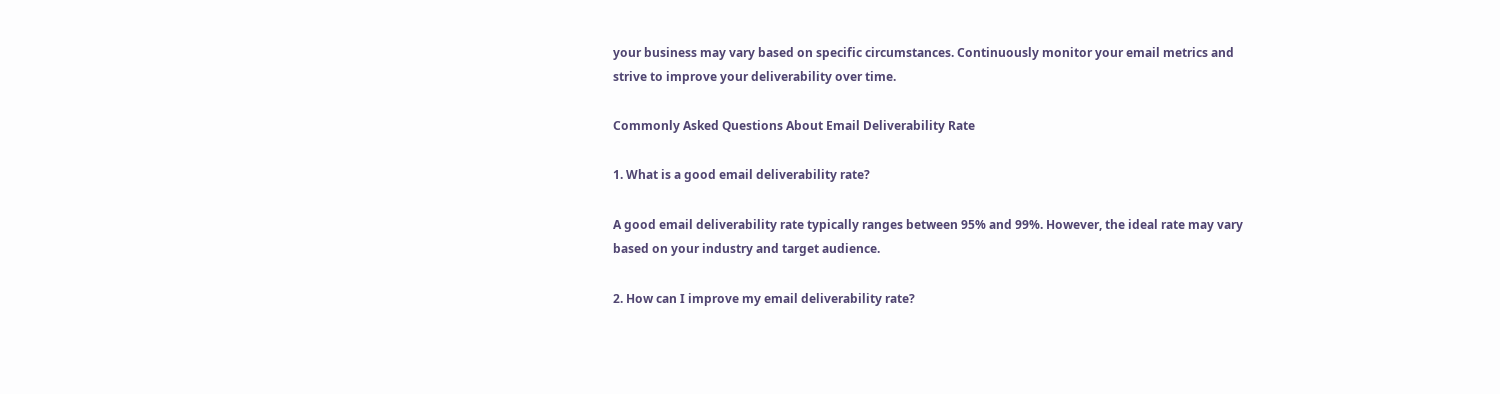your business may vary based on specific circumstances. Continuously monitor your email metrics and strive to improve your deliverability over time.

Commonly Asked Questions About Email Deliverability Rate

1. What is a good email deliverability rate?

A good email deliverability rate typically ranges between 95% and 99%. However, the ideal rate may vary based on your industry and target audience.

2. How can I improve my email deliverability rate?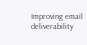Improving email deliverability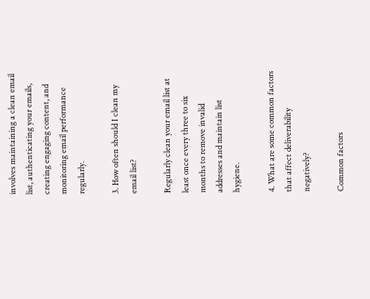involves maintaining a clean email list, authenticating your emails, creating engaging content, and monitoring email performance regularly.

3. How often should I clean my email list?

Regularly clean your email list at least once every three to six months to remove invalid addresses and maintain list hygiene.

4. What are some common factors that affect deliverability negatively?

Common factors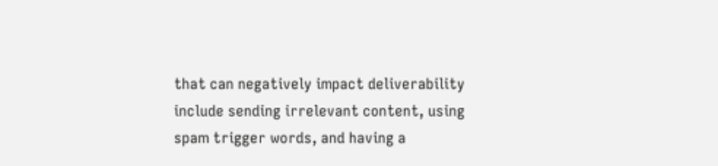that can negatively impact deliverability include sending irrelevant content, using spam trigger words, and having a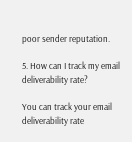poor sender reputation.

5. How can I track my email deliverability rate?

You can track your email deliverability rate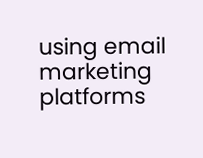using email marketing platforms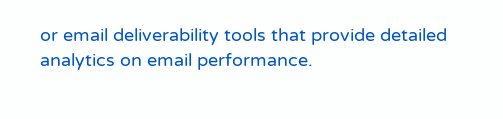or email deliverability tools that provide detailed analytics on email performance.